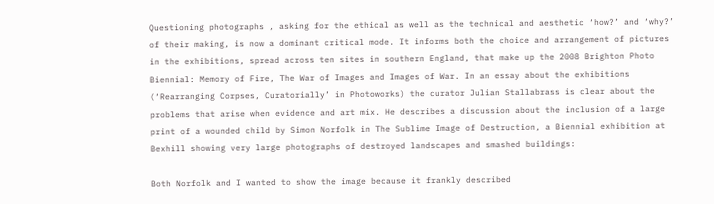Questioning photographs , asking for the ethical as well as the technical and aesthetic ‘how?’ and ‘why?’ of their making, is now a dominant critical mode. It informs both the choice and arrangement of pictures in the exhibitions, spread across ten sites in southern England, that make up the 2008 Brighton Photo Biennial: Memory of Fire, The War of Images and Images of War. In an essay about the exhibitions (‘Rearranging Corpses, Curatorially’ in Photoworks) the curator Julian Stallabrass is clear about the problems that arise when evidence and art mix. He describes a discussion about the inclusion of a large print of a wounded child by Simon Norfolk in The Sublime Image of Destruction, a Biennial exhibition at Bexhill showing very large photographs of destroyed landscapes and smashed buildings:

Both Norfolk and I wanted to show the image because it frankly described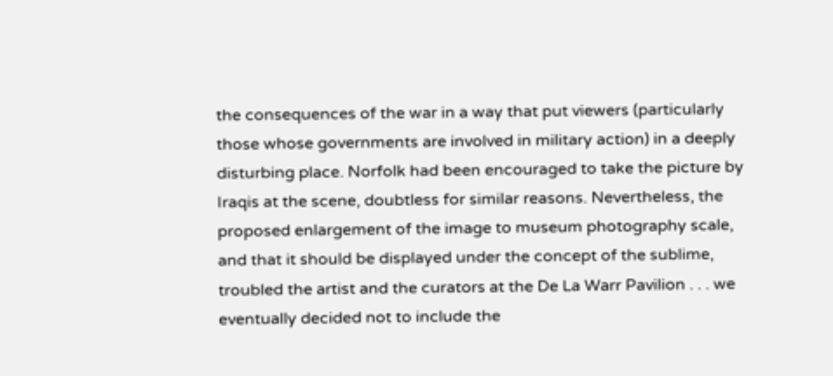the consequences of the war in a way that put viewers (particularly those whose governments are involved in military action) in a deeply disturbing place. Norfolk had been encouraged to take the picture by Iraqis at the scene, doubtless for similar reasons. Nevertheless, the proposed enlargement of the image to museum photography scale, and that it should be displayed under the concept of the sublime, troubled the artist and the curators at the De La Warr Pavilion . . . we eventually decided not to include the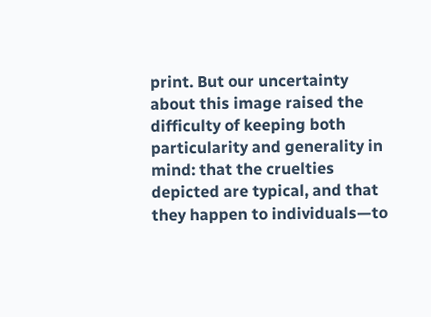print. But our uncertainty about this image raised the difficulty of keeping both particularity and generality in mind: that the cruelties depicted are typical, and that they happen to individuals—to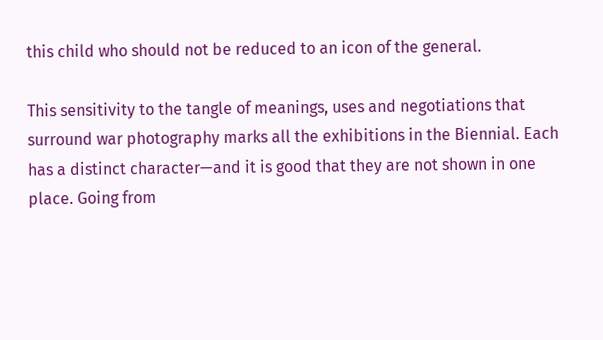this child who should not be reduced to an icon of the general.

This sensitivity to the tangle of meanings, uses and negotiations that surround war photography marks all the exhibitions in the Biennial. Each has a distinct character—and it is good that they are not shown in one place. Going from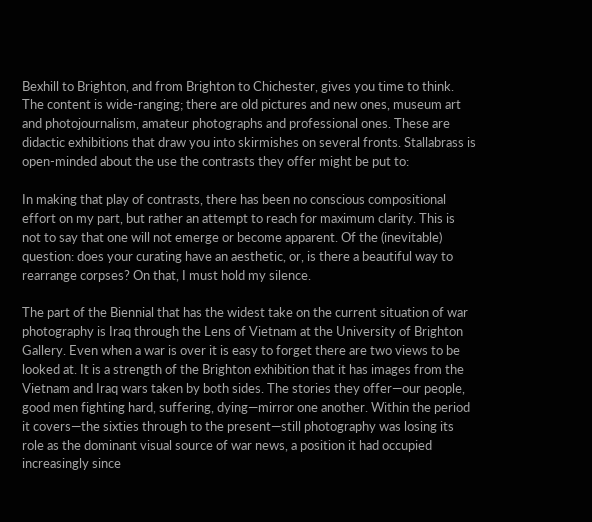Bexhill to Brighton, and from Brighton to Chichester, gives you time to think. The content is wide-ranging; there are old pictures and new ones, museum art and photojournalism, amateur photographs and professional ones. These are didactic exhibitions that draw you into skirmishes on several fronts. Stallabrass is open-minded about the use the contrasts they offer might be put to:

In making that play of contrasts, there has been no conscious compositional effort on my part, but rather an attempt to reach for maximum clarity. This is not to say that one will not emerge or become apparent. Of the (inevitable) question: does your curating have an aesthetic, or, is there a beautiful way to rearrange corpses? On that, I must hold my silence.

The part of the Biennial that has the widest take on the current situation of war photography is Iraq through the Lens of Vietnam at the University of Brighton Gallery. Even when a war is over it is easy to forget there are two views to be looked at. It is a strength of the Brighton exhibition that it has images from the Vietnam and Iraq wars taken by both sides. The stories they offer—our people, good men fighting hard, suffering, dying—mirror one another. Within the period it covers—the sixties through to the present—still photography was losing its role as the dominant visual source of war news, a position it had occupied increasingly since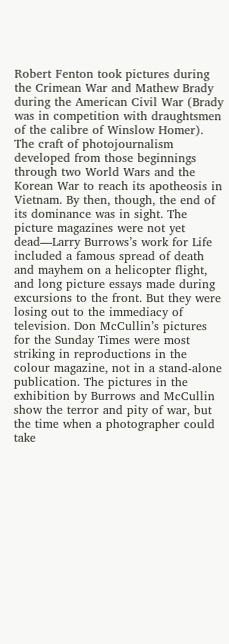Robert Fenton took pictures during the Crimean War and Mathew Brady during the American Civil War (Brady was in competition with draughtsmen of the calibre of Winslow Homer). The craft of photojournalism developed from those beginnings through two World Wars and the Korean War to reach its apotheosis in Vietnam. By then, though, the end of its dominance was in sight. The picture magazines were not yet dead—Larry Burrows’s work for Life included a famous spread of death and mayhem on a helicopter flight, and long picture essays made during excursions to the front. But they were losing out to the immediacy of television. Don McCullin’s pictures for the Sunday Times were most striking in reproductions in the colour magazine, not in a stand-alone publication. The pictures in the exhibition by Burrows and McCullin show the terror and pity of war, but the time when a photographer could take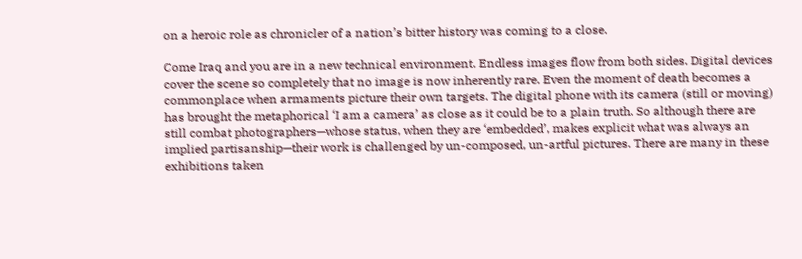on a heroic role as chronicler of a nation’s bitter history was coming to a close.

Come Iraq and you are in a new technical environment. Endless images flow from both sides. Digital devices cover the scene so completely that no image is now inherently rare. Even the moment of death becomes a commonplace when armaments picture their own targets. The digital phone with its camera (still or moving) has brought the metaphorical ‘I am a camera’ as close as it could be to a plain truth. So although there are still combat photographers—whose status, when they are ‘embedded’, makes explicit what was always an implied partisanship—their work is challenged by un-composed, un-artful pictures. There are many in these exhibitions taken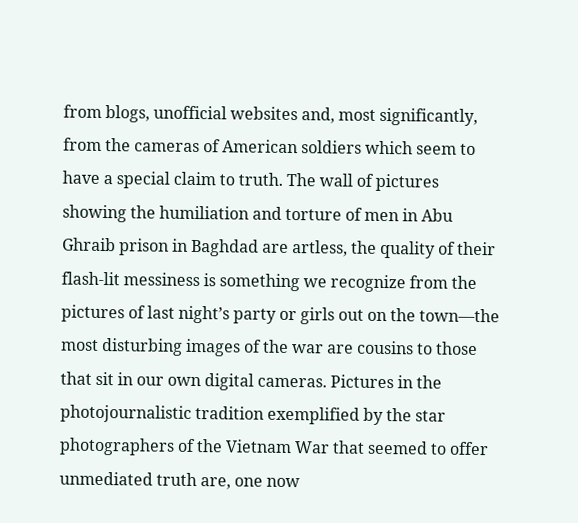from blogs, unofficial websites and, most significantly, from the cameras of American soldiers which seem to have a special claim to truth. The wall of pictures showing the humiliation and torture of men in Abu Ghraib prison in Baghdad are artless, the quality of their flash-lit messiness is something we recognize from the pictures of last night’s party or girls out on the town—the most disturbing images of the war are cousins to those that sit in our own digital cameras. Pictures in the photojournalistic tradition exemplified by the star photographers of the Vietnam War that seemed to offer unmediated truth are, one now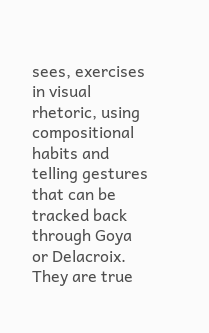sees, exercises in visual rhetoric, using compositional habits and telling gestures that can be tracked back through Goya or Delacroix. They are true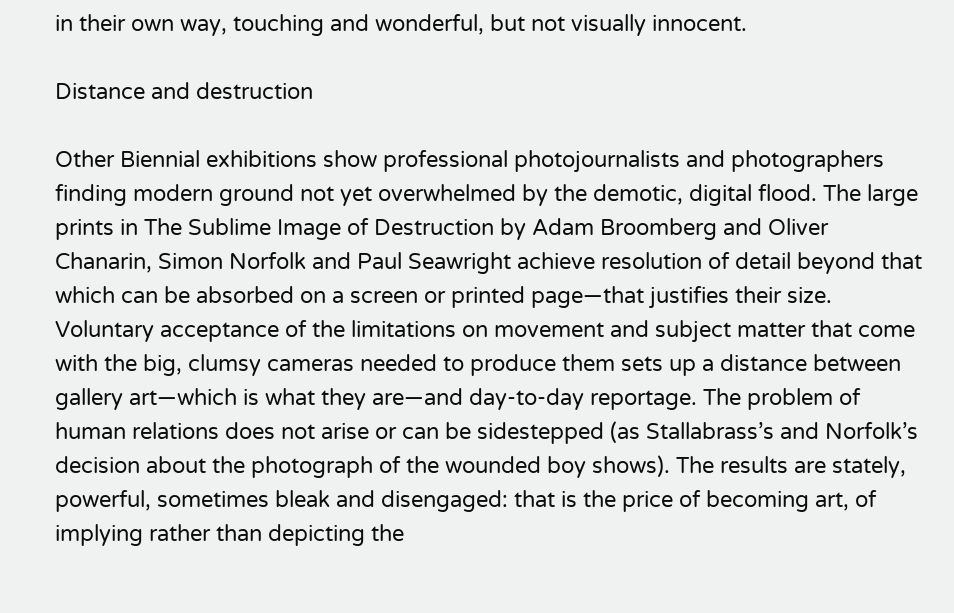in their own way, touching and wonderful, but not visually innocent.

Distance and destruction

Other Biennial exhibitions show professional photojournalists and photographers finding modern ground not yet overwhelmed by the demotic, digital flood. The large prints in The Sublime Image of Destruction by Adam Broomberg and Oliver Chanarin, Simon Norfolk and Paul Seawright achieve resolution of detail beyond that which can be absorbed on a screen or printed page—that justifies their size. Voluntary acceptance of the limitations on movement and subject matter that come with the big, clumsy cameras needed to produce them sets up a distance between gallery art—which is what they are—and day-to-day reportage. The problem of human relations does not arise or can be sidestepped (as Stallabrass’s and Norfolk’s decision about the photograph of the wounded boy shows). The results are stately, powerful, sometimes bleak and disengaged: that is the price of becoming art, of implying rather than depicting the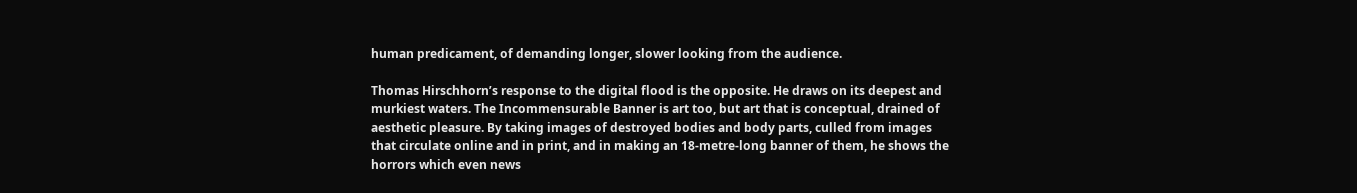human predicament, of demanding longer, slower looking from the audience.

Thomas Hirschhorn’s response to the digital flood is the opposite. He draws on its deepest and murkiest waters. The Incommensurable Banner is art too, but art that is conceptual, drained of aesthetic pleasure. By taking images of destroyed bodies and body parts, culled from images that circulate online and in print, and in making an 18-metre-long banner of them, he shows the horrors which even news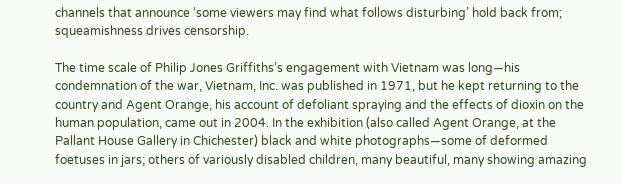channels that announce ‘some viewers may find what follows disturbing’ hold back from; squeamishness drives censorship.

The time scale of Philip Jones Griffiths’s engagement with Vietnam was long—his condemnation of the war, Vietnam, Inc. was published in 1971, but he kept returning to the country and Agent Orange, his account of defoliant spraying and the effects of dioxin on the human population, came out in 2004. In the exhibition (also called Agent Orange, at the Pallant House Gallery in Chichester) black and white photographs—some of deformed foetuses in jars; others of variously disabled children, many beautiful, many showing amazing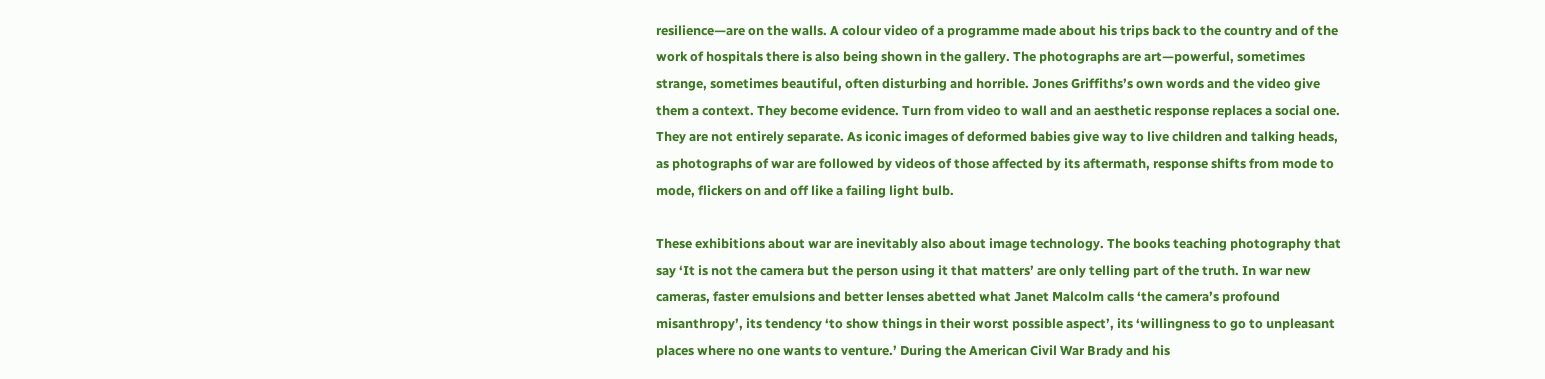resilience—are on the walls. A colour video of a programme made about his trips back to the country and of the work of hospitals there is also being shown in the gallery. The photographs are art—powerful, sometimes strange, sometimes beautiful, often disturbing and horrible. Jones Griffiths’s own words and the video give them a context. They become evidence. Turn from video to wall and an aesthetic response replaces a social one. They are not entirely separate. As iconic images of deformed babies give way to live children and talking heads, as photographs of war are followed by videos of those affected by its aftermath, response shifts from mode to mode, flickers on and off like a failing light bulb.

These exhibitions about war are inevitably also about image technology. The books teaching photography that say ‘It is not the camera but the person using it that matters’ are only telling part of the truth. In war new cameras, faster emulsions and better lenses abetted what Janet Malcolm calls ‘the camera’s profound misanthropy’, its tendency ‘to show things in their worst possible aspect’, its ‘willingness to go to unpleasant places where no one wants to venture.’ During the American Civil War Brady and his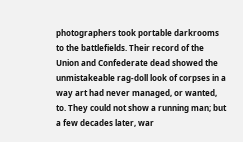photographers took portable darkrooms to the battlefields. Their record of the Union and Confederate dead showed the unmistakeable rag-doll look of corpses in a way art had never managed, or wanted, to. They could not show a running man; but a few decades later, war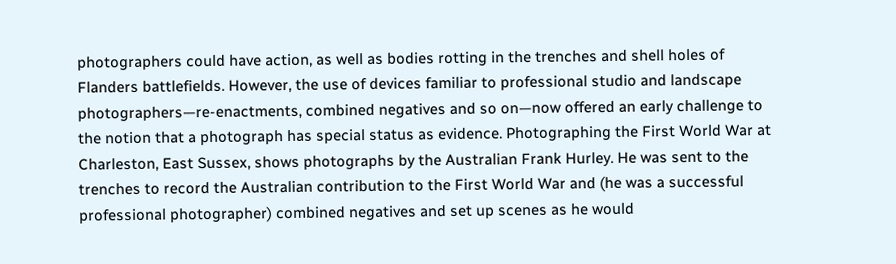photographers could have action, as well as bodies rotting in the trenches and shell holes of Flanders battlefields. However, the use of devices familiar to professional studio and landscape photographers—re-enactments, combined negatives and so on—now offered an early challenge to the notion that a photograph has special status as evidence. Photographing the First World War at Charleston, East Sussex, shows photographs by the Australian Frank Hurley. He was sent to the trenches to record the Australian contribution to the First World War and (he was a successful professional photographer) combined negatives and set up scenes as he would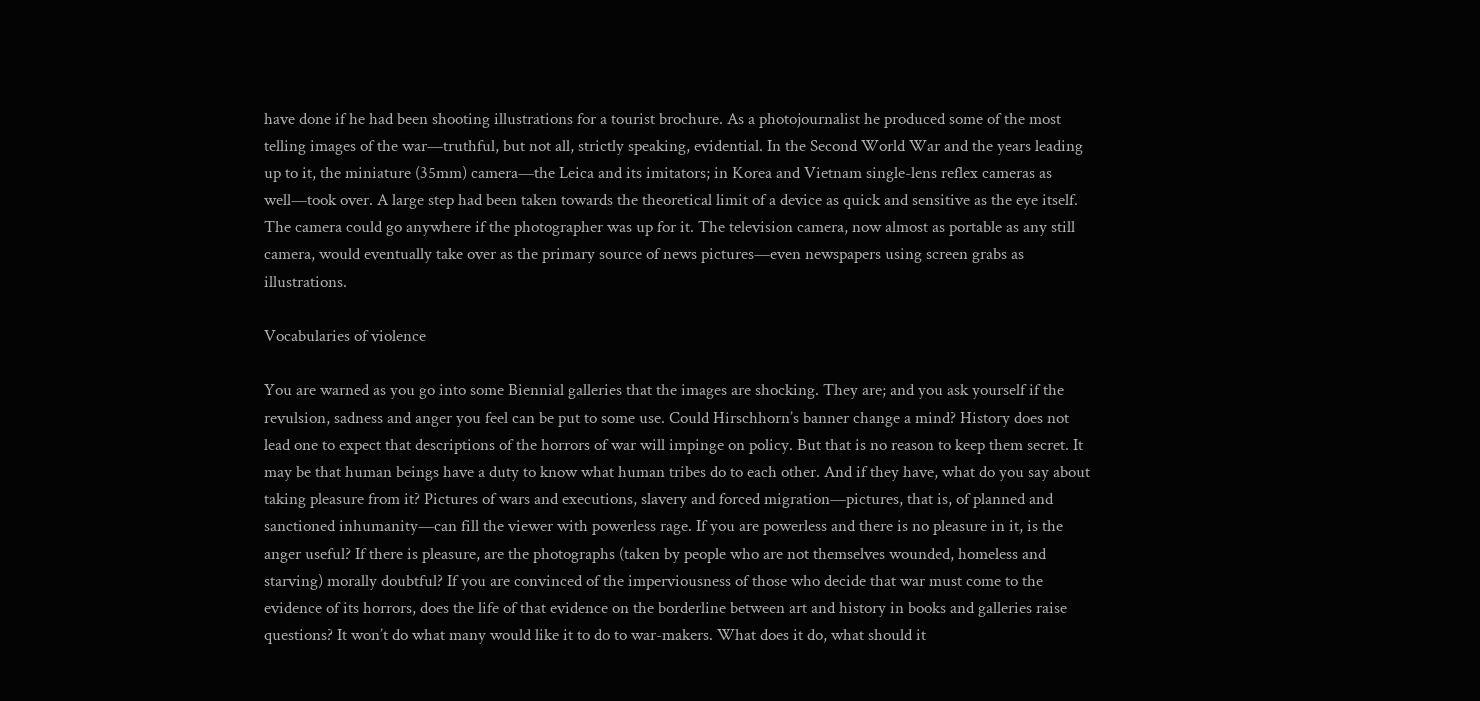have done if he had been shooting illustrations for a tourist brochure. As a photojournalist he produced some of the most telling images of the war—truthful, but not all, strictly speaking, evidential. In the Second World War and the years leading up to it, the miniature (35mm) camera—the Leica and its imitators; in Korea and Vietnam single-lens reflex cameras as well—took over. A large step had been taken towards the theoretical limit of a device as quick and sensitive as the eye itself. The camera could go anywhere if the photographer was up for it. The television camera, now almost as portable as any still camera, would eventually take over as the primary source of news pictures—even newspapers using screen grabs as illustrations.

Vocabularies of violence

You are warned as you go into some Biennial galleries that the images are shocking. They are; and you ask yourself if the revulsion, sadness and anger you feel can be put to some use. Could Hirschhorn’s banner change a mind? History does not lead one to expect that descriptions of the horrors of war will impinge on policy. But that is no reason to keep them secret. It may be that human beings have a duty to know what human tribes do to each other. And if they have, what do you say about taking pleasure from it? Pictures of wars and executions, slavery and forced migration—pictures, that is, of planned and sanctioned inhumanity—can fill the viewer with powerless rage. If you are powerless and there is no pleasure in it, is the anger useful? If there is pleasure, are the photographs (taken by people who are not themselves wounded, homeless and starving) morally doubtful? If you are convinced of the imperviousness of those who decide that war must come to the evidence of its horrors, does the life of that evidence on the borderline between art and history in books and galleries raise questions? It won’t do what many would like it to do to war-makers. What does it do, what should it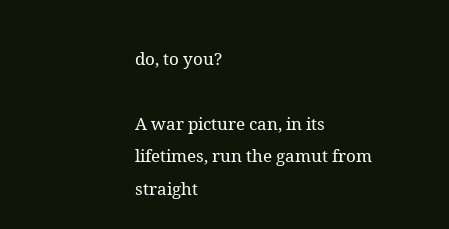do, to you?

A war picture can, in its lifetimes, run the gamut from straight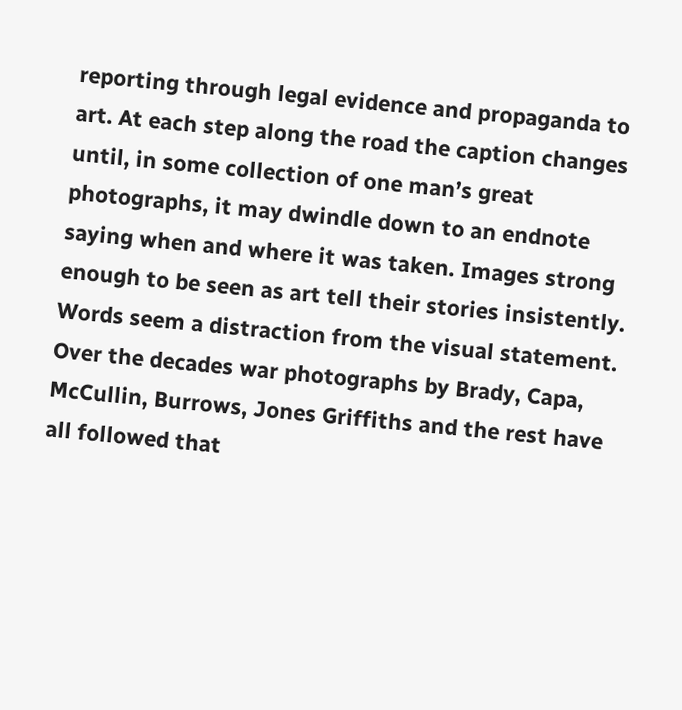reporting through legal evidence and propaganda to art. At each step along the road the caption changes until, in some collection of one man’s great photographs, it may dwindle down to an endnote saying when and where it was taken. Images strong enough to be seen as art tell their stories insistently. Words seem a distraction from the visual statement. Over the decades war photographs by Brady, Capa, McCullin, Burrows, Jones Griffiths and the rest have all followed that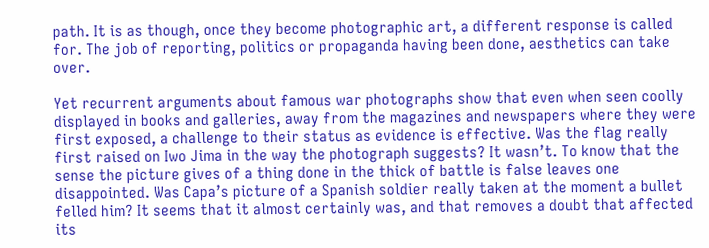path. It is as though, once they become photographic art, a different response is called for. The job of reporting, politics or propaganda having been done, aesthetics can take over.

Yet recurrent arguments about famous war photographs show that even when seen coolly displayed in books and galleries, away from the magazines and newspapers where they were first exposed, a challenge to their status as evidence is effective. Was the flag really first raised on Iwo Jima in the way the photograph suggests? It wasn’t. To know that the sense the picture gives of a thing done in the thick of battle is false leaves one disappointed. Was Capa’s picture of a Spanish soldier really taken at the moment a bullet felled him? It seems that it almost certainly was, and that removes a doubt that affected its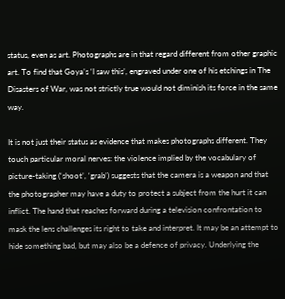status, even as art. Photographs are in that regard different from other graphic art. To find that Goya’s ‘I saw this’, engraved under one of his etchings in The Disasters of War, was not strictly true would not diminish its force in the same way.

It is not just their status as evidence that makes photographs different. They touch particular moral nerves: the violence implied by the vocabulary of picture-taking (‘shoot’, ‘grab’) suggests that the camera is a weapon and that the photographer may have a duty to protect a subject from the hurt it can inflict. The hand that reaches forward during a television confrontation to mask the lens challenges its right to take and interpret. It may be an attempt to hide something bad, but may also be a defence of privacy. Underlying the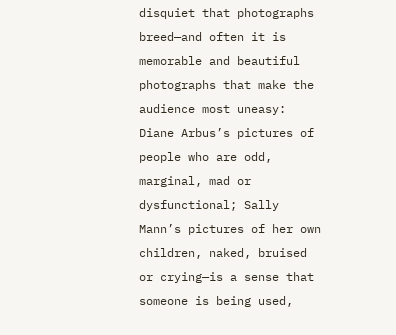disquiet that photographs breed—and often it is memorable and beautiful photographs that make the audience most uneasy: Diane Arbus’s pictures of people who are odd, marginal, mad or dysfunctional; Sally Mann’s pictures of her own children, naked, bruised or crying—is a sense that someone is being used,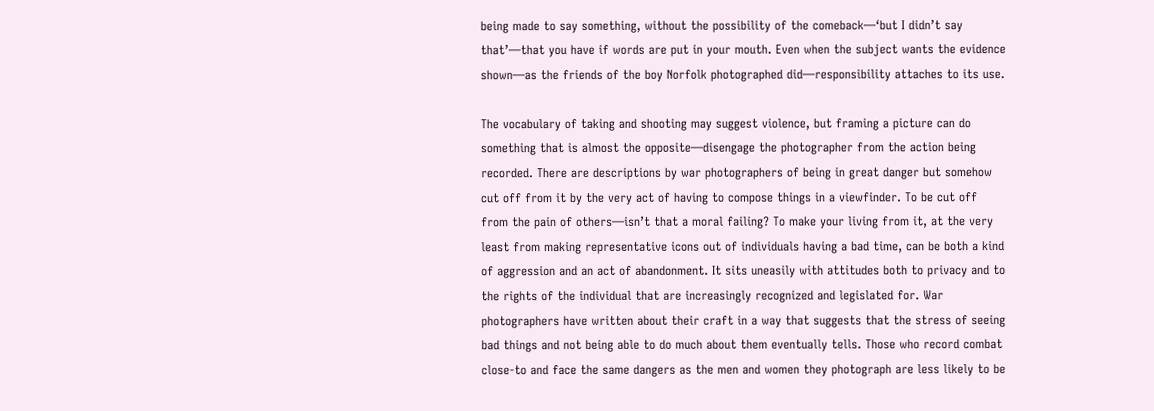being made to say something, without the possibility of the comeback—‘but I didn’t say that’—that you have if words are put in your mouth. Even when the subject wants the evidence shown—as the friends of the boy Norfolk photographed did—responsibility attaches to its use.

The vocabulary of taking and shooting may suggest violence, but framing a picture can do something that is almost the opposite—disengage the photographer from the action being recorded. There are descriptions by war photographers of being in great danger but somehow cut off from it by the very act of having to compose things in a viewfinder. To be cut off from the pain of others—isn’t that a moral failing? To make your living from it, at the very least from making representative icons out of individuals having a bad time, can be both a kind of aggression and an act of abandonment. It sits uneasily with attitudes both to privacy and to the rights of the individual that are increasingly recognized and legislated for. War photographers have written about their craft in a way that suggests that the stress of seeing bad things and not being able to do much about them eventually tells. Those who record combat close-to and face the same dangers as the men and women they photograph are less likely to be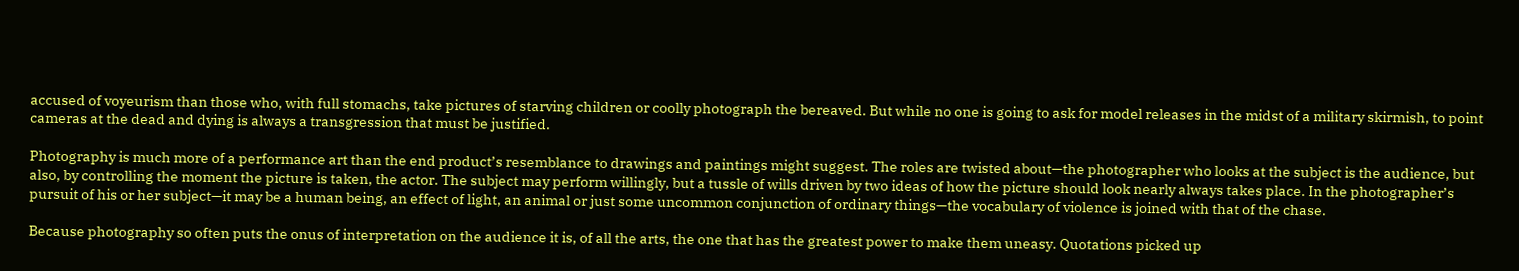accused of voyeurism than those who, with full stomachs, take pictures of starving children or coolly photograph the bereaved. But while no one is going to ask for model releases in the midst of a military skirmish, to point cameras at the dead and dying is always a transgression that must be justified.

Photography is much more of a performance art than the end product’s resemblance to drawings and paintings might suggest. The roles are twisted about—the photographer who looks at the subject is the audience, but also, by controlling the moment the picture is taken, the actor. The subject may perform willingly, but a tussle of wills driven by two ideas of how the picture should look nearly always takes place. In the photographer’s pursuit of his or her subject—it may be a human being, an effect of light, an animal or just some uncommon conjunction of ordinary things—the vocabulary of violence is joined with that of the chase.

Because photography so often puts the onus of interpretation on the audience it is, of all the arts, the one that has the greatest power to make them uneasy. Quotations picked up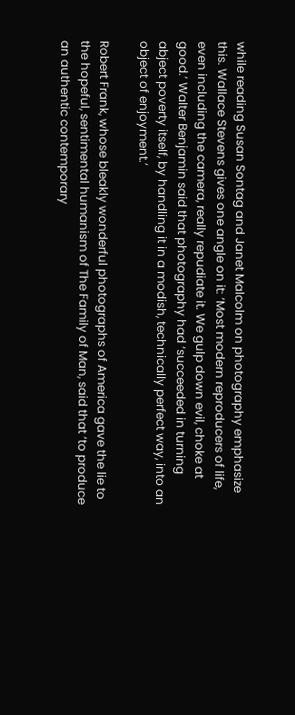while reading Susan Sontag and Janet Malcolm on photography emphasize this. Wallace Stevens gives one angle on it: ‘Most modern reproducers of life, even including the camera, really repudiate it. We gulp down evil, choke at good.’ Walter Benjamin said that photography had ‘succeeded in turning abject poverty itself, by handling it in a modish, technically perfect way, into an object of enjoyment.’

Robert Frank, whose bleakly wonderful photographs of America gave the lie to the hopeful, sentimental humanism of The Family of Man, said that ‘to produce an authentic contemporary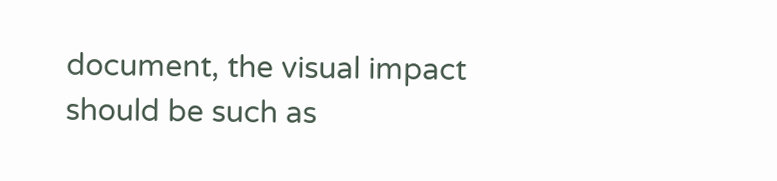document, the visual impact should be such as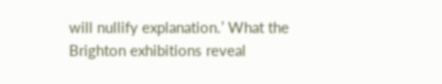will nullify explanation.’ What the Brighton exhibitions reveal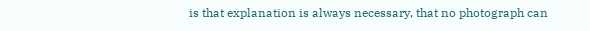is that explanation is always necessary, that no photograph can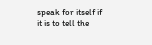speak for itself if it is to tell the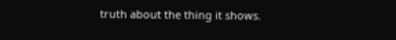truth about the thing it shows.